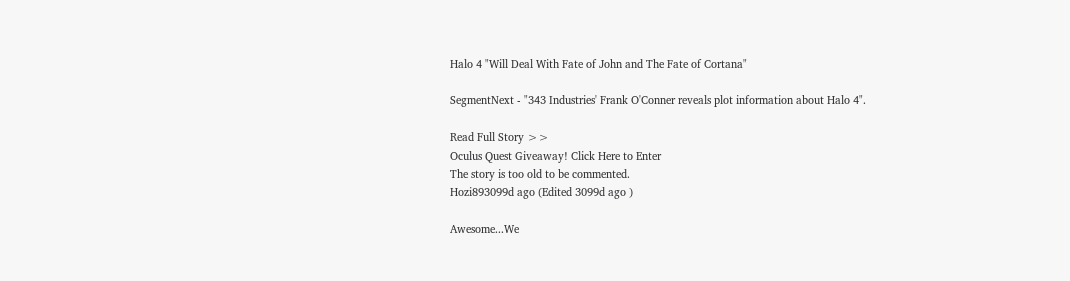Halo 4 "Will Deal With Fate of John and The Fate of Cortana"

SegmentNext - "343 Industries' Frank O'Conner reveals plot information about Halo 4".

Read Full Story >>
Oculus Quest Giveaway! Click Here to Enter
The story is too old to be commented.
Hozi893099d ago (Edited 3099d ago )

Awesome...We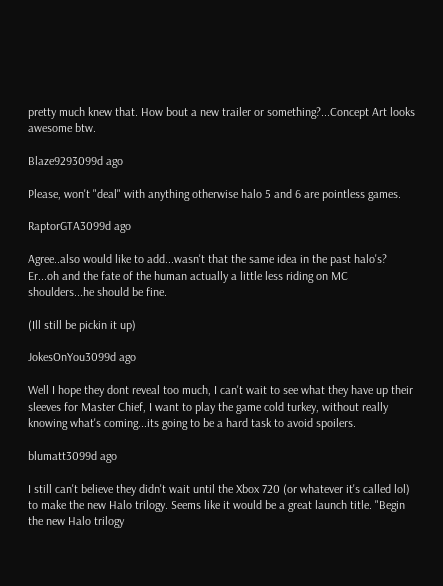pretty much knew that. How bout a new trailer or something?...Concept Art looks awesome btw.

Blaze9293099d ago

Please, won't "deal" with anything otherwise halo 5 and 6 are pointless games.

RaptorGTA3099d ago

Agree..also would like to add...wasn't that the same idea in the past halo's? Er...oh and the fate of the human actually a little less riding on MC shoulders...he should be fine.

(Ill still be pickin it up)

JokesOnYou3099d ago

Well I hope they dont reveal too much, I can't wait to see what they have up their sleeves for Master Chief, I want to play the game cold turkey, without really knowing what's coming...its going to be a hard task to avoid spoilers.

blumatt3099d ago

I still can't believe they didn't wait until the Xbox 720 (or whatever it's called lol) to make the new Halo trilogy. Seems like it would be a great launch title. "Begin the new Halo trilogy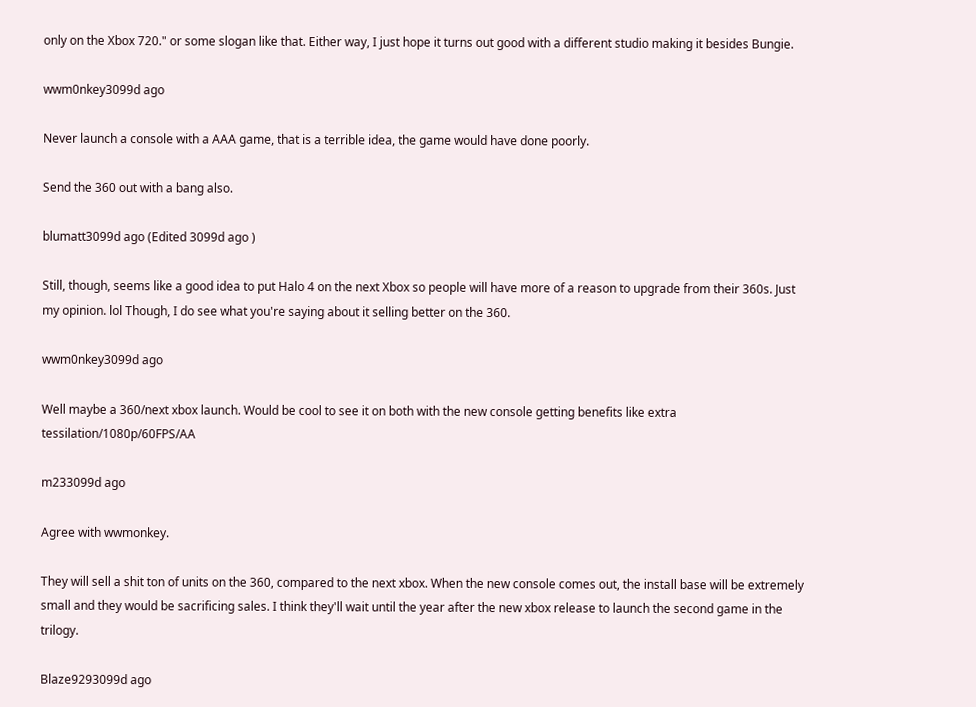only on the Xbox 720." or some slogan like that. Either way, I just hope it turns out good with a different studio making it besides Bungie.

wwm0nkey3099d ago

Never launch a console with a AAA game, that is a terrible idea, the game would have done poorly.

Send the 360 out with a bang also.

blumatt3099d ago (Edited 3099d ago )

Still, though, seems like a good idea to put Halo 4 on the next Xbox so people will have more of a reason to upgrade from their 360s. Just my opinion. lol Though, I do see what you're saying about it selling better on the 360.

wwm0nkey3099d ago

Well maybe a 360/next xbox launch. Would be cool to see it on both with the new console getting benefits like extra tessilation/1080p/60FPS/AA

m233099d ago

Agree with wwmonkey.

They will sell a shit ton of units on the 360, compared to the next xbox. When the new console comes out, the install base will be extremely small and they would be sacrificing sales. I think they'll wait until the year after the new xbox release to launch the second game in the trilogy.

Blaze9293099d ago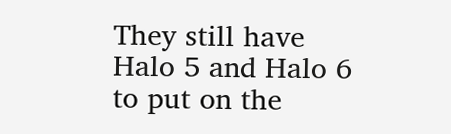They still have Halo 5 and Halo 6 to put on the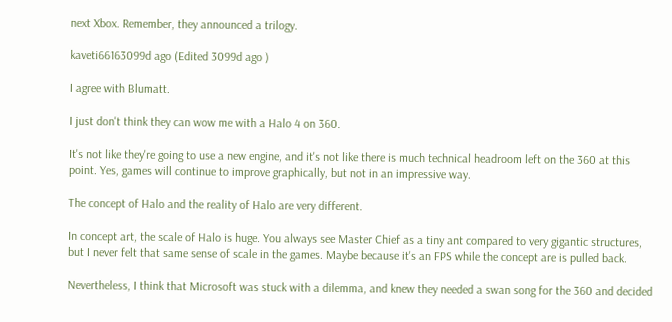next Xbox. Remember, they announced a trilogy.

kaveti66163099d ago (Edited 3099d ago )

I agree with Blumatt.

I just don't think they can wow me with a Halo 4 on 360.

It's not like they're going to use a new engine, and it's not like there is much technical headroom left on the 360 at this point. Yes, games will continue to improve graphically, but not in an impressive way.

The concept of Halo and the reality of Halo are very different.

In concept art, the scale of Halo is huge. You always see Master Chief as a tiny ant compared to very gigantic structures, but I never felt that same sense of scale in the games. Maybe because it's an FPS while the concept are is pulled back.

Nevertheless, I think that Microsoft was stuck with a dilemma, and knew they needed a swan song for the 360 and decided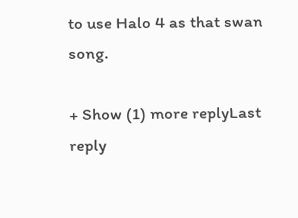to use Halo 4 as that swan song.

+ Show (1) more replyLast reply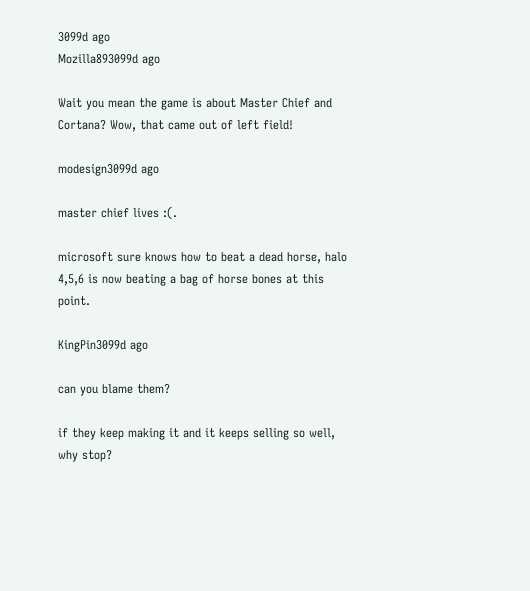3099d ago
Mozilla893099d ago

Wait you mean the game is about Master Chief and Cortana? Wow, that came out of left field!

modesign3099d ago

master chief lives :(.

microsoft sure knows how to beat a dead horse, halo 4,5,6 is now beating a bag of horse bones at this point.

KingPin3099d ago

can you blame them?

if they keep making it and it keeps selling so well, why stop?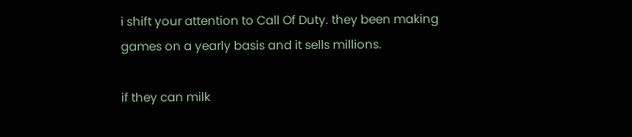i shift your attention to Call Of Duty. they been making games on a yearly basis and it sells millions.

if they can milk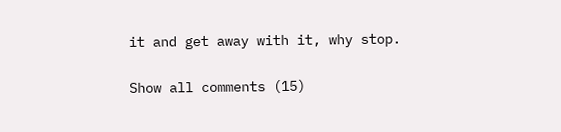it and get away with it, why stop.

Show all comments (15)